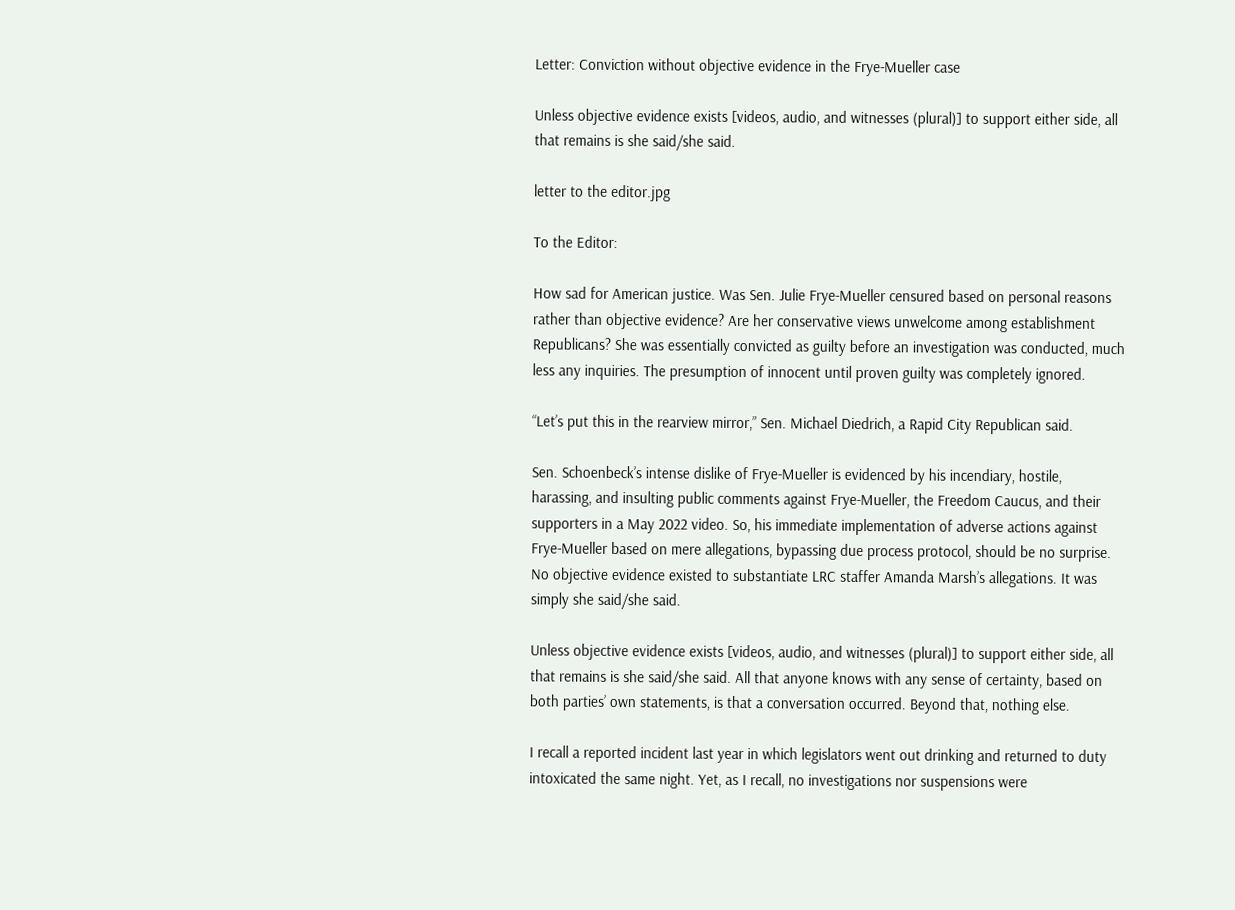Letter: Conviction without objective evidence in the Frye-Mueller case

Unless objective evidence exists [videos, audio, and witnesses (plural)] to support either side, all that remains is she said/she said.

letter to the editor.jpg

To the Editor:

How sad for American justice. Was Sen. Julie Frye-Mueller censured based on personal reasons rather than objective evidence? Are her conservative views unwelcome among establishment Republicans? She was essentially convicted as guilty before an investigation was conducted, much less any inquiries. The presumption of innocent until proven guilty was completely ignored.

“Let’s put this in the rearview mirror,” Sen. Michael Diedrich, a Rapid City Republican said.

Sen. Schoenbeck’s intense dislike of Frye-Mueller is evidenced by his incendiary, hostile, harassing, and insulting public comments against Frye-Mueller, the Freedom Caucus, and their supporters in a May 2022 video. So, his immediate implementation of adverse actions against Frye-Mueller based on mere allegations, bypassing due process protocol, should be no surprise. No objective evidence existed to substantiate LRC staffer Amanda Marsh’s allegations. It was simply she said/she said.

Unless objective evidence exists [videos, audio, and witnesses (plural)] to support either side, all that remains is she said/she said. All that anyone knows with any sense of certainty, based on both parties’ own statements, is that a conversation occurred. Beyond that, nothing else.

I recall a reported incident last year in which legislators went out drinking and returned to duty intoxicated the same night. Yet, as I recall, no investigations nor suspensions were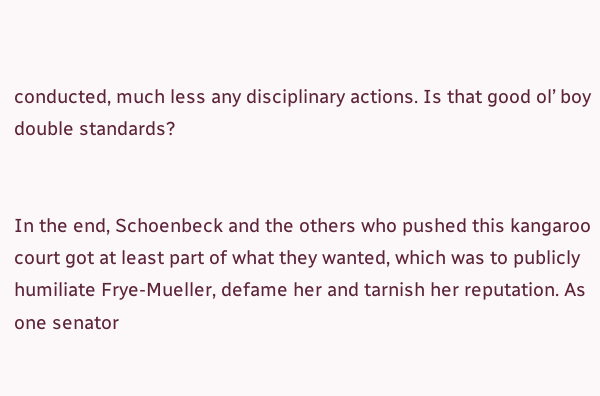conducted, much less any disciplinary actions. Is that good ol’ boy double standards?


In the end, Schoenbeck and the others who pushed this kangaroo court got at least part of what they wanted, which was to publicly humiliate Frye-Mueller, defame her and tarnish her reputation. As one senator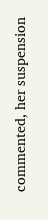commented, her suspension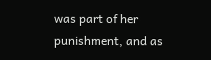was part of her punishment, and as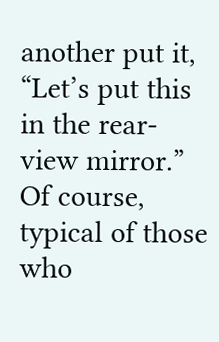another put it, “Let’s put this in the rear-view mirror.” Of course, typical of those who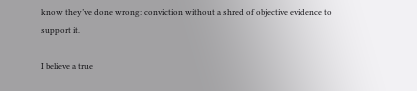know they’ve done wrong: conviction without a shred of objective evidence to support it.

I believe a true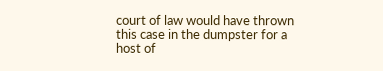court of law would have thrown this case in the dumpster for a host of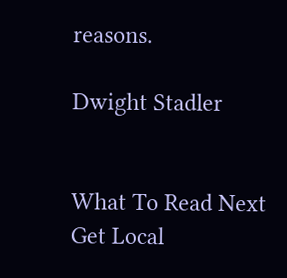reasons.

Dwight Stadler


What To Read Next
Get Local